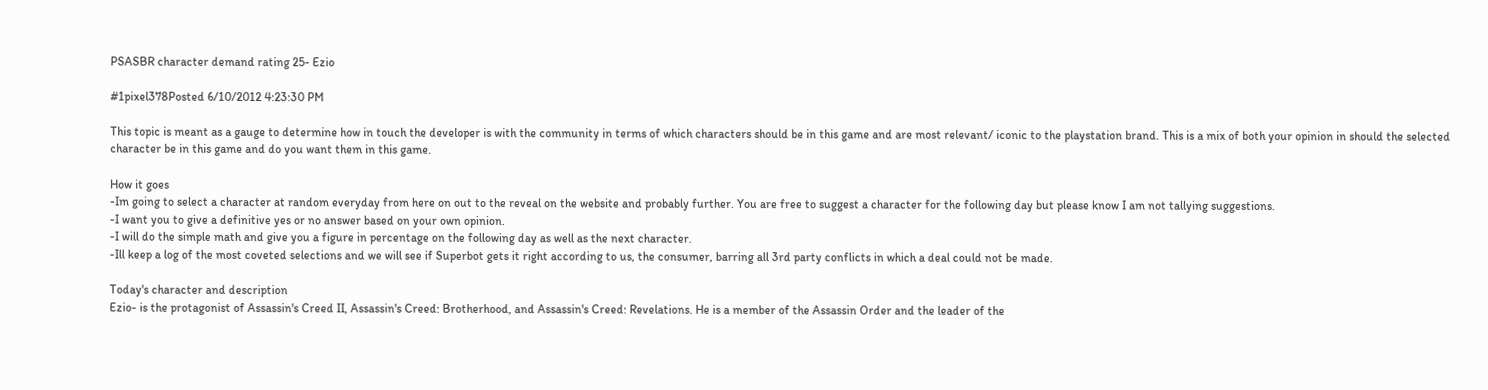PSASBR character demand rating 25- Ezio

#1pixel378Posted 6/10/2012 4:23:30 PM

This topic is meant as a gauge to determine how in touch the developer is with the community in terms of which characters should be in this game and are most relevant/ iconic to the playstation brand. This is a mix of both your opinion in should the selected character be in this game and do you want them in this game.

How it goes
-Im going to select a character at random everyday from here on out to the reveal on the website and probably further. You are free to suggest a character for the following day but please know I am not tallying suggestions.
-I want you to give a definitive yes or no answer based on your own opinion.
-I will do the simple math and give you a figure in percentage on the following day as well as the next character.
-Ill keep a log of the most coveted selections and we will see if Superbot gets it right according to us, the consumer, barring all 3rd party conflicts in which a deal could not be made.

Today's character and description
Ezio- is the protagonist of Assassin's Creed II, Assassin's Creed: Brotherhood, and Assassin's Creed: Revelations. He is a member of the Assassin Order and the leader of the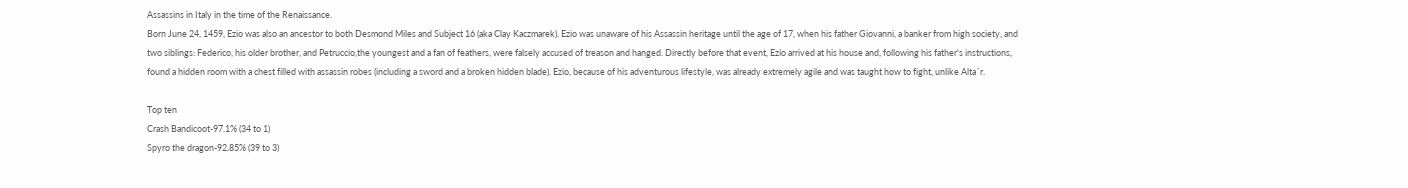Assassins in Italy in the time of the Renaissance.
Born June 24, 1459, Ezio was also an ancestor to both Desmond Miles and Subject 16 (aka Clay Kaczmarek). Ezio was unaware of his Assassin heritage until the age of 17, when his father Giovanni, a banker from high society, and two siblings: Federico, his older brother, and Petruccio,the youngest and a fan of feathers, were falsely accused of treason and hanged. Directly before that event, Ezio arrived at his house and, following his father's instructions, found a hidden room with a chest filled with assassin robes (including a sword and a broken hidden blade). Ezio, because of his adventurous lifestyle, was already extremely agile and was taught how to fight, unlike Alta´r.

Top ten
Crash Bandicoot-97.1% (34 to 1)
Spyro the dragon-92.85% (39 to 3)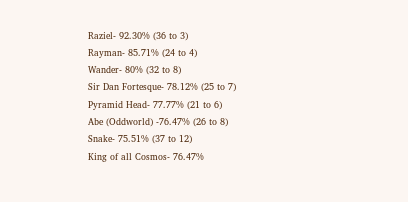Raziel- 92.30% (36 to 3)
Rayman- 85.71% (24 to 4)
Wander- 80% (32 to 8)
Sir Dan Fortesque- 78.12% (25 to 7)
Pyramid Head- 77.77% (21 to 6)
Abe (Oddworld) -76.47% (26 to 8)
Snake- 75.51% (37 to 12)
King of all Cosmos- 76.47%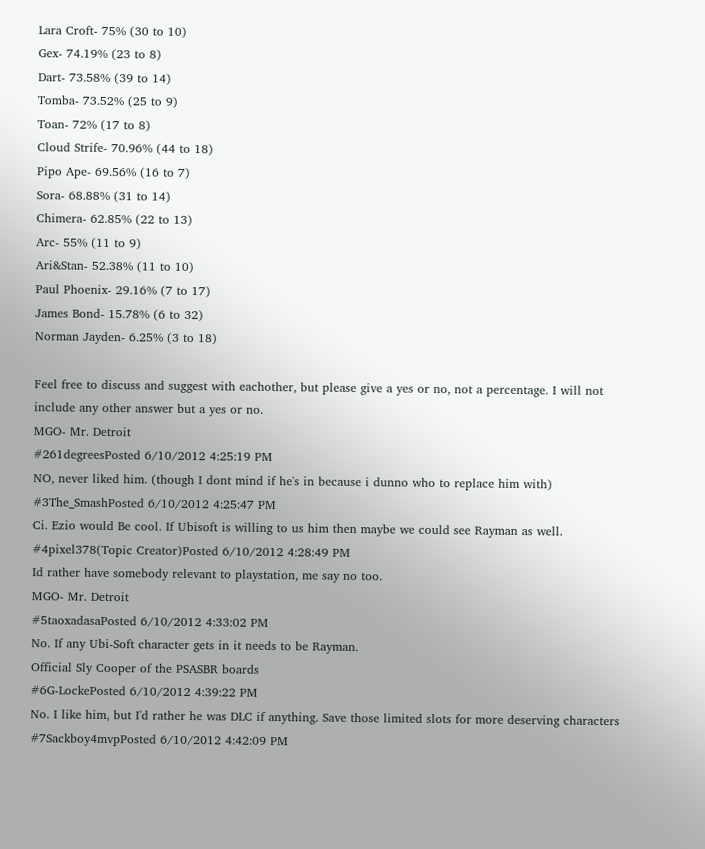Lara Croft- 75% (30 to 10)
Gex- 74.19% (23 to 8)
Dart- 73.58% (39 to 14)
Tomba- 73.52% (25 to 9)
Toan- 72% (17 to 8)
Cloud Strife- 70.96% (44 to 18)
Pipo Ape- 69.56% (16 to 7)
Sora- 68.88% (31 to 14)
Chimera- 62.85% (22 to 13)
Arc- 55% (11 to 9)
Ari&Stan- 52.38% (11 to 10)
Paul Phoenix- 29.16% (7 to 17)
James Bond- 15.78% (6 to 32)
Norman Jayden- 6.25% (3 to 18)

Feel free to discuss and suggest with eachother, but please give a yes or no, not a percentage. I will not include any other answer but a yes or no.
MGO- Mr. Detroit
#261degreesPosted 6/10/2012 4:25:19 PM
NO, never liked him. (though I dont mind if he's in because i dunno who to replace him with)
#3The_SmashPosted 6/10/2012 4:25:47 PM
Ci. Ezio would Be cool. If Ubisoft is willing to us him then maybe we could see Rayman as well.
#4pixel378(Topic Creator)Posted 6/10/2012 4:28:49 PM
Id rather have somebody relevant to playstation, me say no too.
MGO- Mr. Detroit
#5taoxadasaPosted 6/10/2012 4:33:02 PM
No. If any Ubi-Soft character gets in it needs to be Rayman.
Official Sly Cooper of the PSASBR boards
#6G-LockePosted 6/10/2012 4:39:22 PM
No. I like him, but I'd rather he was DLC if anything. Save those limited slots for more deserving characters
#7Sackboy4mvpPosted 6/10/2012 4:42:09 PM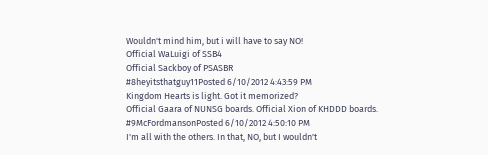Wouldn't mind him, but i will have to say NO!
Official WaLuigi of SSB4
Official Sackboy of PSASBR
#8heyitsthatguy11Posted 6/10/2012 4:43:59 PM
Kingdom Hearts is light. Got it memorized?
Official Gaara of NUNSG boards. Official Xion of KHDDD boards.
#9McFordmansonPosted 6/10/2012 4:50:10 PM
I'm all with the others. In that, NO, but I wouldn't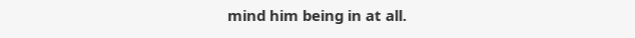mind him being in at all.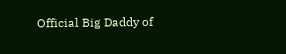Official Big Daddy of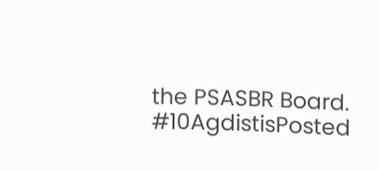the PSASBR Board.
#10AgdistisPosted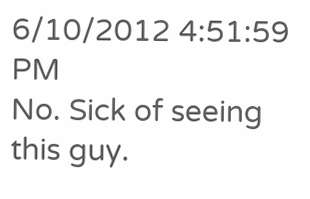6/10/2012 4:51:59 PM
No. Sick of seeing this guy.